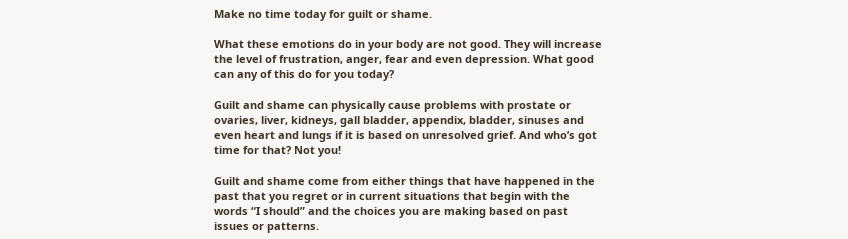Make no time today for guilt or shame.

What these emotions do in your body are not good. They will increase the level of frustration, anger, fear and even depression. What good can any of this do for you today?

Guilt and shame can physically cause problems with prostate or ovaries, liver, kidneys, gall bladder, appendix, bladder, sinuses and even heart and lungs if it is based on unresolved grief. And who’s got time for that? Not you!

Guilt and shame come from either things that have happened in the past that you regret or in current situations that begin with the words “I should” and the choices you are making based on past issues or patterns.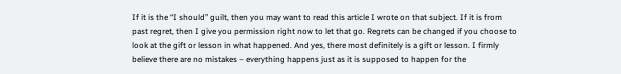If it is the “I should” guilt, then you may want to read this article I wrote on that subject. If it is from past regret, then I give you permission right now to let that go. Regrets can be changed if you choose to look at the gift or lesson in what happened. And yes, there most definitely is a gift or lesson. I firmly believe there are no mistakes – everything happens just as it is supposed to happen for the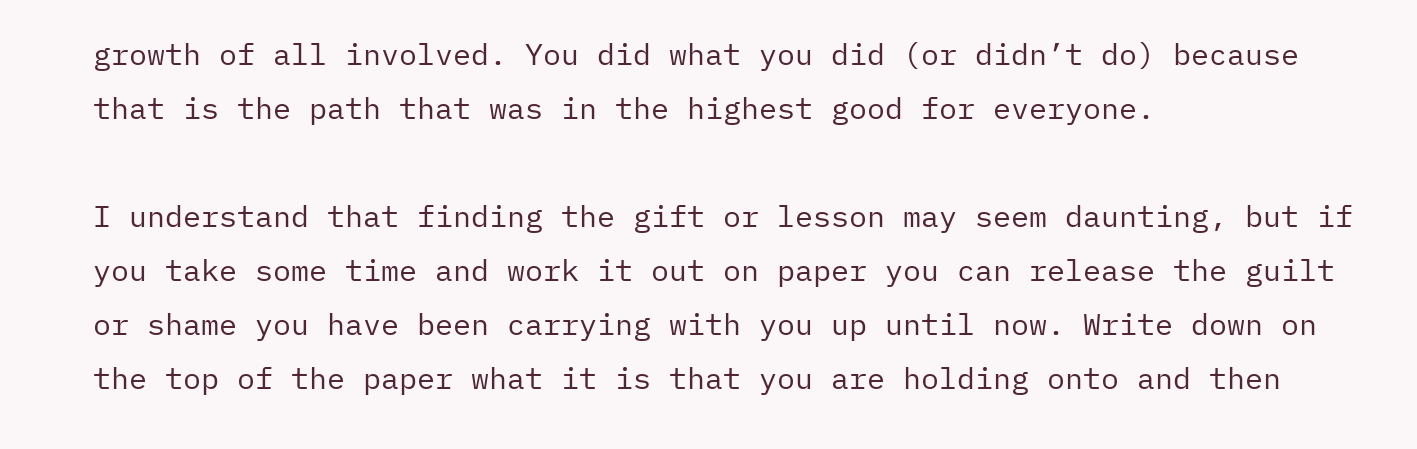growth of all involved. You did what you did (or didn’t do) because that is the path that was in the highest good for everyone.

I understand that finding the gift or lesson may seem daunting, but if you take some time and work it out on paper you can release the guilt or shame you have been carrying with you up until now. Write down on the top of the paper what it is that you are holding onto and then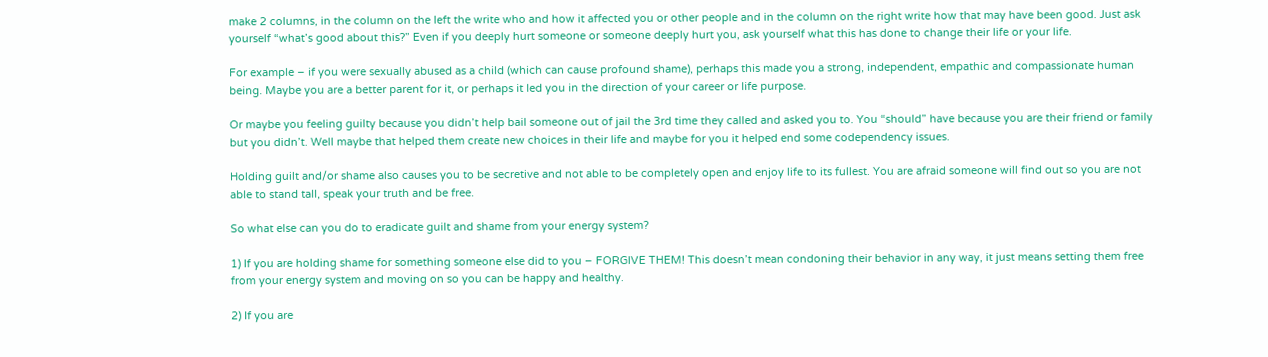make 2 columns, in the column on the left the write who and how it affected you or other people and in the column on the right write how that may have been good. Just ask yourself “what’s good about this?” Even if you deeply hurt someone or someone deeply hurt you, ask yourself what this has done to change their life or your life.

For example – if you were sexually abused as a child (which can cause profound shame), perhaps this made you a strong, independent, empathic and compassionate human being. Maybe you are a better parent for it, or perhaps it led you in the direction of your career or life purpose.

Or maybe you feeling guilty because you didn’t help bail someone out of jail the 3rd time they called and asked you to. You “should” have because you are their friend or family but you didn’t. Well maybe that helped them create new choices in their life and maybe for you it helped end some codependency issues.

Holding guilt and/or shame also causes you to be secretive and not able to be completely open and enjoy life to its fullest. You are afraid someone will find out so you are not able to stand tall, speak your truth and be free.

So what else can you do to eradicate guilt and shame from your energy system?

1) If you are holding shame for something someone else did to you – FORGIVE THEM! This doesn’t mean condoning their behavior in any way, it just means setting them free from your energy system and moving on so you can be happy and healthy.

2) If you are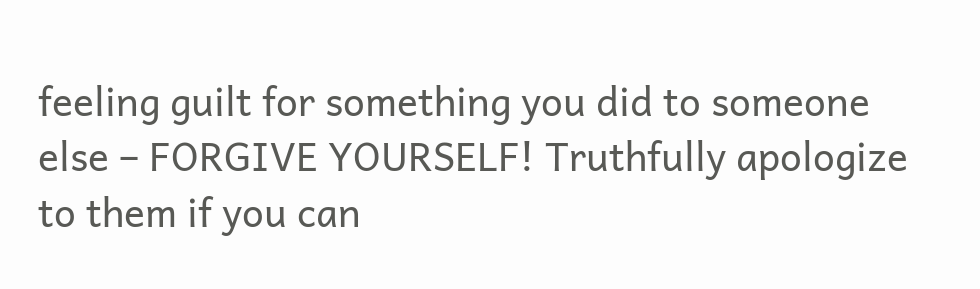feeling guilt for something you did to someone else – FORGIVE YOURSELF! Truthfully apologize to them if you can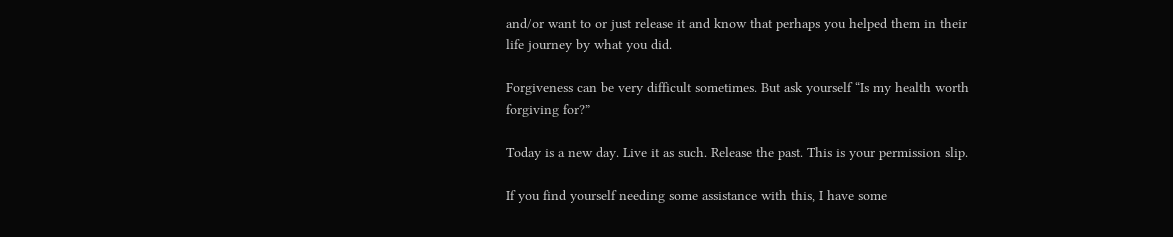and/or want to or just release it and know that perhaps you helped them in their life journey by what you did.

Forgiveness can be very difficult sometimes. But ask yourself “Is my health worth forgiving for?”

Today is a new day. Live it as such. Release the past. This is your permission slip.

If you find yourself needing some assistance with this, I have some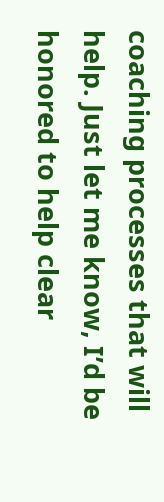coaching processes that will help. Just let me know, I’d be honored to help clear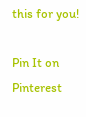this for you!

Pin It on Pinterest